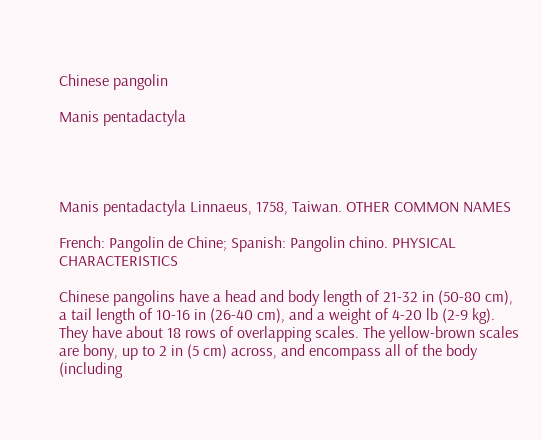Chinese pangolin

Manis pentadactyla




Manis pentadactyla Linnaeus, 1758, Taiwan. OTHER COMMON NAMES

French: Pangolin de Chine; Spanish: Pangolin chino. PHYSICAL CHARACTERISTICS

Chinese pangolins have a head and body length of 21-32 in (50-80 cm), a tail length of 10-16 in (26-40 cm), and a weight of 4-20 lb (2-9 kg). They have about 18 rows of overlapping scales. The yellow-brown scales are bony, up to 2 in (5 cm) across, and encompass all of the body (including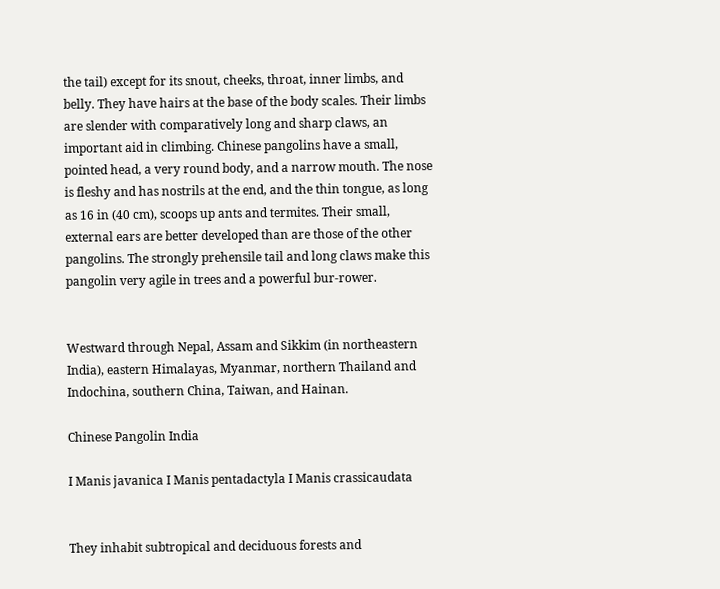the tail) except for its snout, cheeks, throat, inner limbs, and belly. They have hairs at the base of the body scales. Their limbs are slender with comparatively long and sharp claws, an important aid in climbing. Chinese pangolins have a small, pointed head, a very round body, and a narrow mouth. The nose is fleshy and has nostrils at the end, and the thin tongue, as long as 16 in (40 cm), scoops up ants and termites. Their small, external ears are better developed than are those of the other pangolins. The strongly prehensile tail and long claws make this pangolin very agile in trees and a powerful bur-rower.


Westward through Nepal, Assam and Sikkim (in northeastern India), eastern Himalayas, Myanmar, northern Thailand and Indochina, southern China, Taiwan, and Hainan.

Chinese Pangolin India

I Manis javanica I Manis pentadactyla I Manis crassicaudata


They inhabit subtropical and deciduous forests and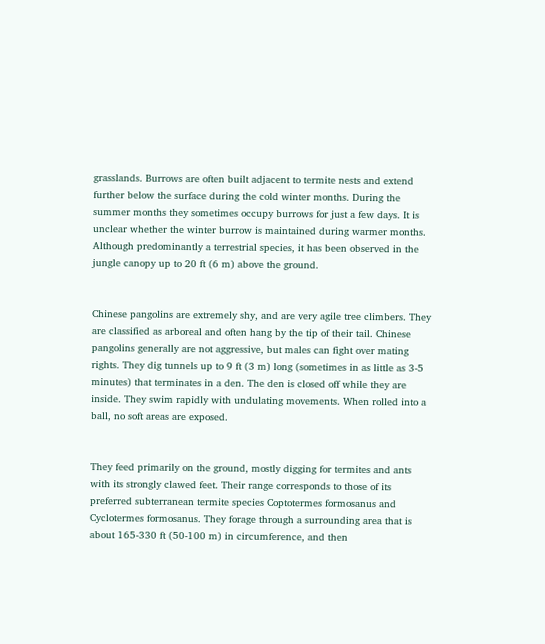grasslands. Burrows are often built adjacent to termite nests and extend further below the surface during the cold winter months. During the summer months they sometimes occupy burrows for just a few days. It is unclear whether the winter burrow is maintained during warmer months. Although predominantly a terrestrial species, it has been observed in the jungle canopy up to 20 ft (6 m) above the ground.


Chinese pangolins are extremely shy, and are very agile tree climbers. They are classified as arboreal and often hang by the tip of their tail. Chinese pangolins generally are not aggressive, but males can fight over mating rights. They dig tunnels up to 9 ft (3 m) long (sometimes in as little as 3-5 minutes) that terminates in a den. The den is closed off while they are inside. They swim rapidly with undulating movements. When rolled into a ball, no soft areas are exposed.


They feed primarily on the ground, mostly digging for termites and ants with its strongly clawed feet. Their range corresponds to those of its preferred subterranean termite species Coptotermes formosanus and Cyclotermes formosanus. They forage through a surrounding area that is about 165-330 ft (50-100 m) in circumference, and then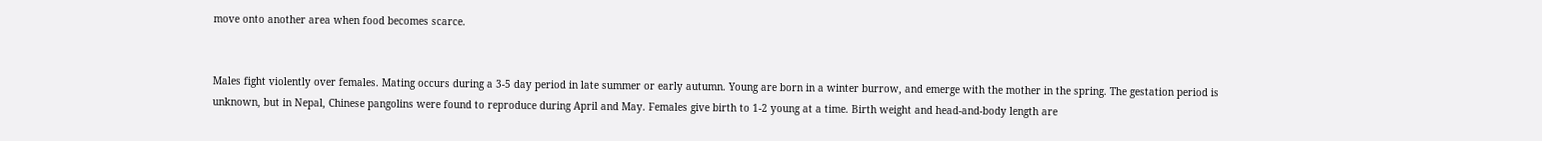move onto another area when food becomes scarce.


Males fight violently over females. Mating occurs during a 3-5 day period in late summer or early autumn. Young are born in a winter burrow, and emerge with the mother in the spring. The gestation period is unknown, but in Nepal, Chinese pangolins were found to reproduce during April and May. Females give birth to 1-2 young at a time. Birth weight and head-and-body length are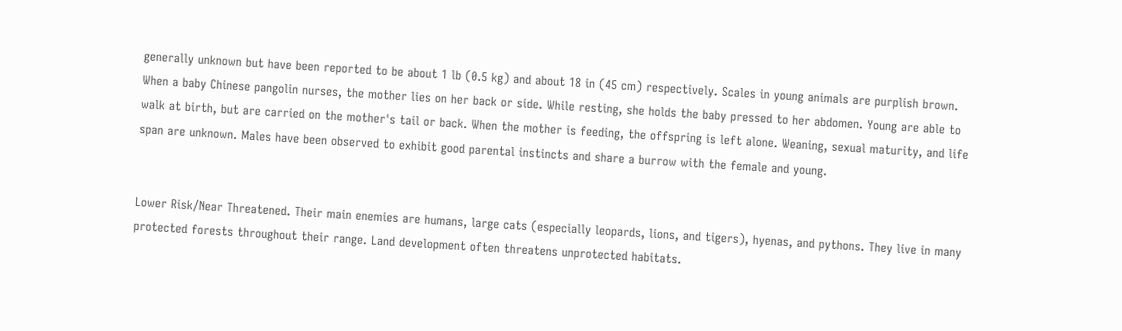generally unknown but have been reported to be about 1 lb (0.5 kg) and about 18 in (45 cm) respectively. Scales in young animals are purplish brown. When a baby Chinese pangolin nurses, the mother lies on her back or side. While resting, she holds the baby pressed to her abdomen. Young are able to walk at birth, but are carried on the mother's tail or back. When the mother is feeding, the offspring is left alone. Weaning, sexual maturity, and life span are unknown. Males have been observed to exhibit good parental instincts and share a burrow with the female and young.


Lower Risk/Near Threatened. Their main enemies are humans, large cats (especially leopards, lions, and tigers), hyenas, and pythons. They live in many protected forests throughout their range. Land development often threatens unprotected habitats.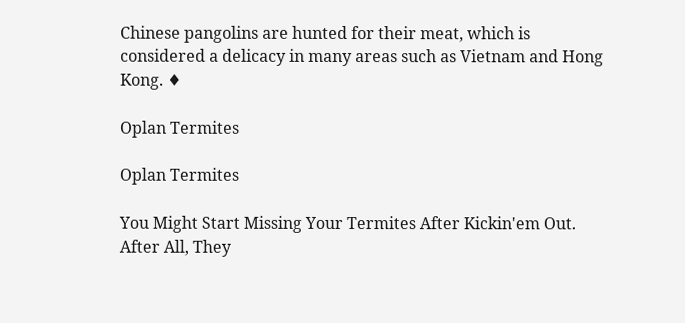Chinese pangolins are hunted for their meat, which is considered a delicacy in many areas such as Vietnam and Hong Kong. ♦

Oplan Termites

Oplan Termites

You Might Start Missing Your Termites After Kickin'em Out. After All, They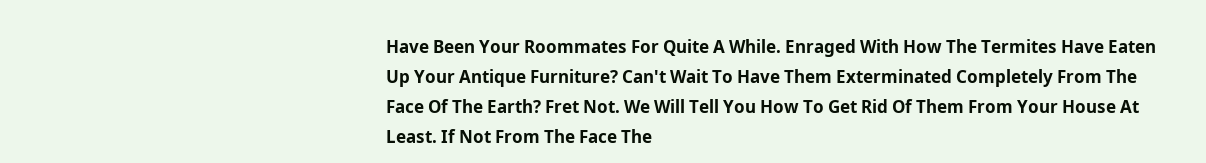Have Been Your Roommates For Quite A While. Enraged With How The Termites Have Eaten Up Your Antique Furniture? Can't Wait To Have Them Exterminated Completely From The Face Of The Earth? Fret Not. We Will Tell You How To Get Rid Of Them From Your House At Least. If Not From The Face The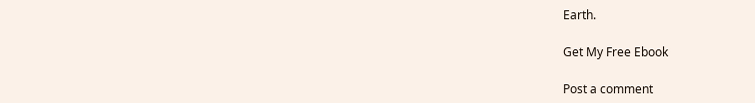Earth.

Get My Free Ebook

Post a comment